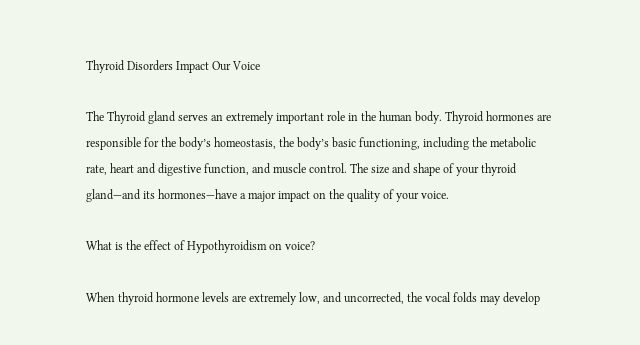Thyroid Disorders Impact Our Voice

The Thyroid gland serves an extremely important role in the human body. Thyroid hormones are responsible for the body’s homeostasis, the body’s basic functioning, including the metabolic rate, heart and digestive function, and muscle control. The size and shape of your thyroid gland—and its hormones—have a major impact on the quality of your voice.

What is the effect of Hypothyroidism on voice?

When thyroid hormone levels are extremely low, and uncorrected, the vocal folds may develop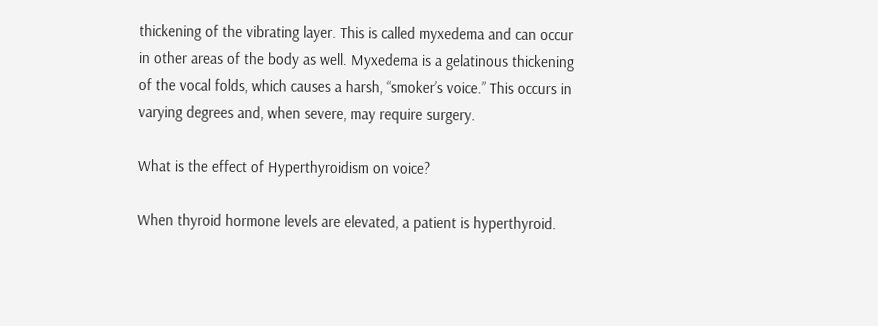thickening of the vibrating layer. This is called myxedema and can occur in other areas of the body as well. Myxedema is a gelatinous thickening of the vocal folds, which causes a harsh, “smoker’s voice.” This occurs in varying degrees and, when severe, may require surgery.

What is the effect of Hyperthyroidism on voice?

When thyroid hormone levels are elevated, a patient is hyperthyroid.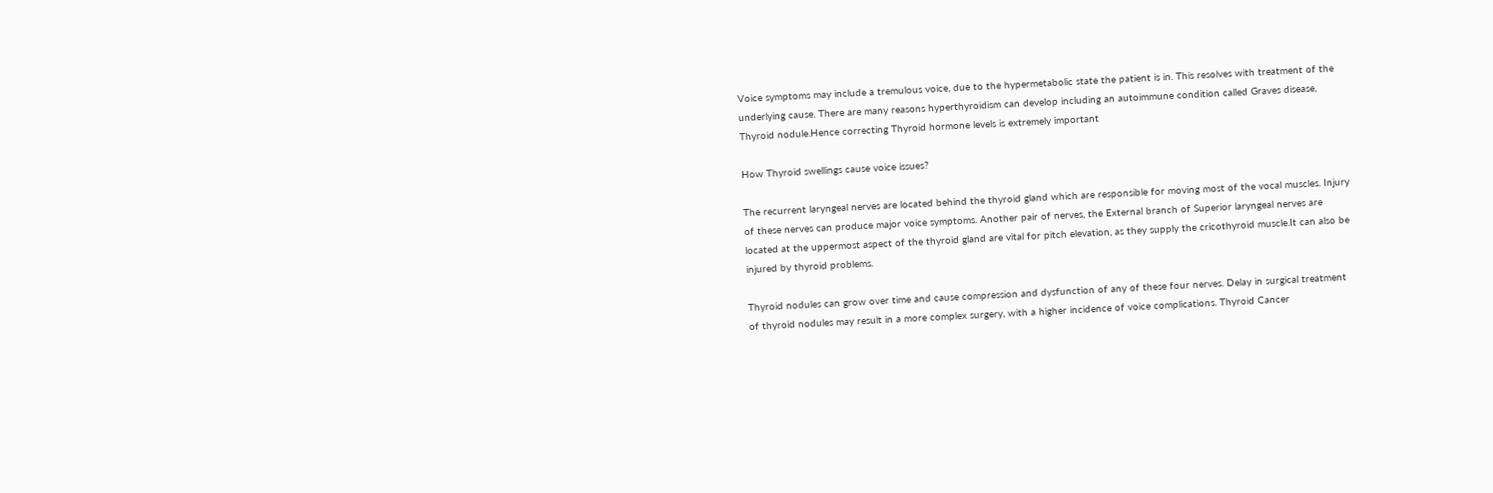Voice symptoms may include a tremulous voice, due to the hypermetabolic state the patient is in. This resolves with treatment of the underlying cause. There are many reasons hyperthyroidism can develop including an autoimmune condition called Graves disease, Thyroid nodule.Hence correcting Thyroid hormone levels is extremely important

How Thyroid swellings cause voice issues?

The recurrent laryngeal nerves are located behind the thyroid gland which are responsible for moving most of the vocal muscles. Injury of these nerves can produce major voice symptoms. Another pair of nerves, the External branch of Superior laryngeal nerves are located at the uppermost aspect of the thyroid gland are vital for pitch elevation, as they supply the cricothyroid muscle.It can also be injured by thyroid problems.

Thyroid nodules can grow over time and cause compression and dysfunction of any of these four nerves. Delay in surgical treatment of thyroid nodules may result in a more complex surgery, with a higher incidence of voice complications. Thyroid Cancer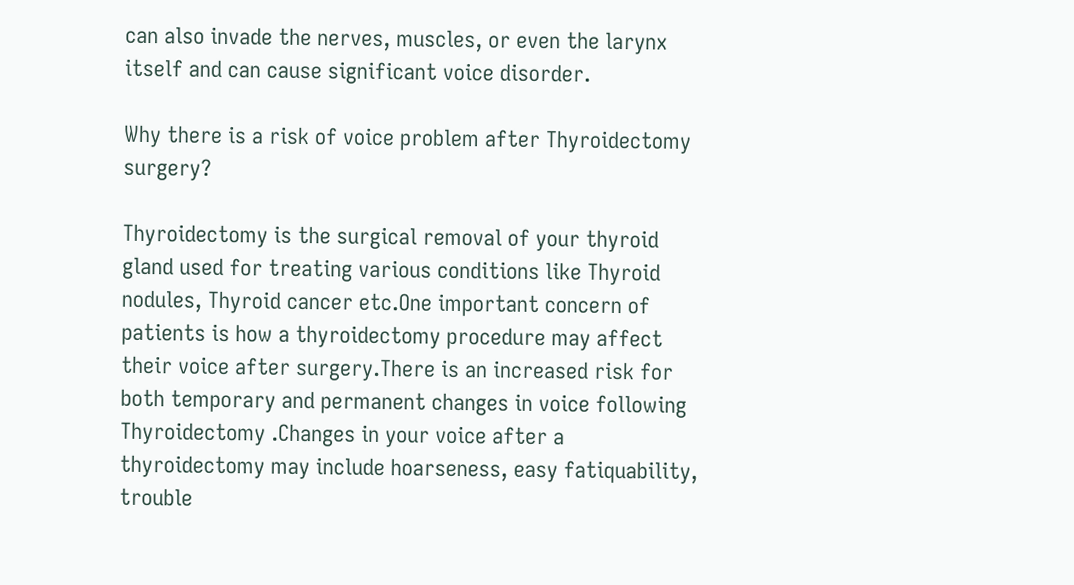can also invade the nerves, muscles, or even the larynx itself and can cause significant voice disorder.

Why there is a risk of voice problem after Thyroidectomy surgery?

Thyroidectomy is the surgical removal of your thyroid gland used for treating various conditions like Thyroid nodules, Thyroid cancer etc.One important concern of patients is how a thyroidectomy procedure may affect their voice after surgery.There is an increased risk for both temporary and permanent changes in voice following Thyroidectomy .Changes in your voice after a thyroidectomy may include hoarseness, easy fatiquability, trouble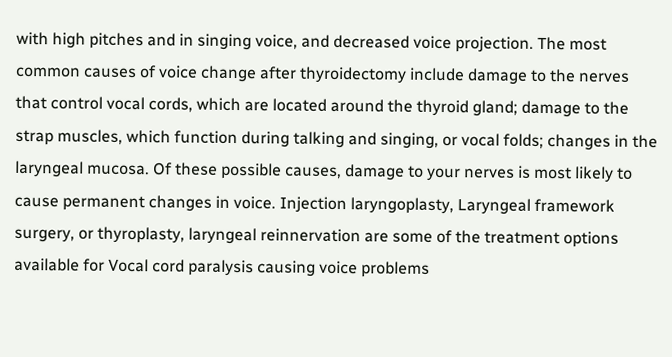with high pitches and in singing voice, and decreased voice projection. The most common causes of voice change after thyroidectomy include damage to the nerves that control vocal cords, which are located around the thyroid gland; damage to the strap muscles, which function during talking and singing, or vocal folds; changes in the laryngeal mucosa. Of these possible causes, damage to your nerves is most likely to cause permanent changes in voice. Injection laryngoplasty, Laryngeal framework surgery, or thyroplasty, laryngeal reinnervation are some of the treatment options available for Vocal cord paralysis causing voice problems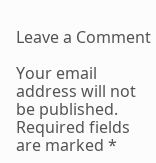Leave a Comment

Your email address will not be published. Required fields are marked *